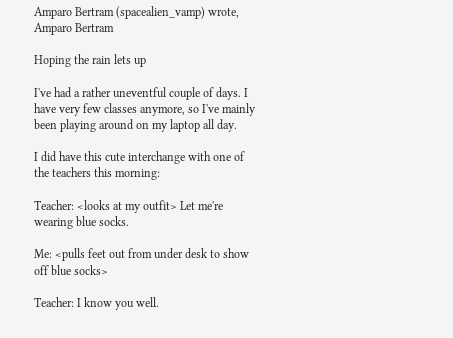Amparo Bertram (spacealien_vamp) wrote,
Amparo Bertram

Hoping the rain lets up

I've had a rather uneventful couple of days. I have very few classes anymore, so I've mainly been playing around on my laptop all day.

I did have this cute interchange with one of the teachers this morning:

Teacher: <looks at my outfit> Let me're wearing blue socks.

Me: <pulls feet out from under desk to show off blue socks>

Teacher: I know you well.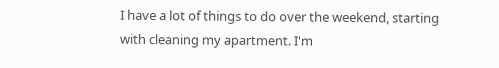I have a lot of things to do over the weekend, starting with cleaning my apartment. I'm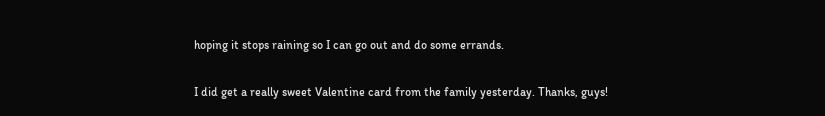hoping it stops raining so I can go out and do some errands.

I did get a really sweet Valentine card from the family yesterday. Thanks, guys!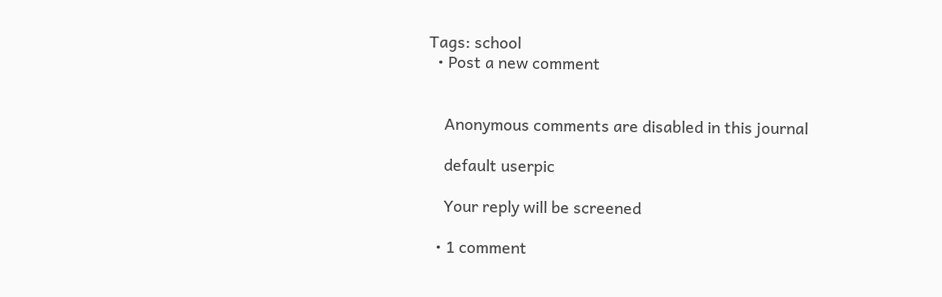Tags: school
  • Post a new comment


    Anonymous comments are disabled in this journal

    default userpic

    Your reply will be screened

  • 1 comment